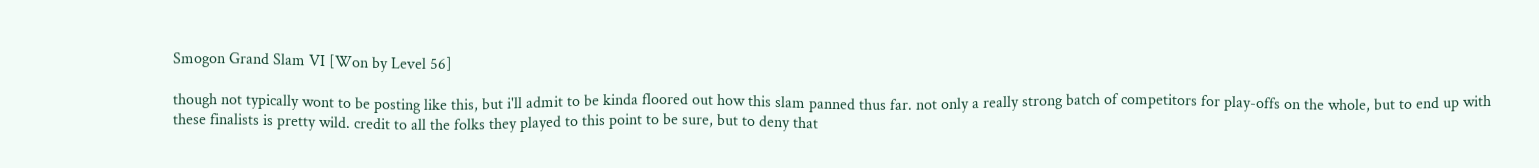Smogon Grand Slam VI [Won by Level 56]

though not typically wont to be posting like this, but i'll admit to be kinda floored out how this slam panned thus far. not only a really strong batch of competitors for play-offs on the whole, but to end up with these finalists is pretty wild. credit to all the folks they played to this point to be sure, but to deny that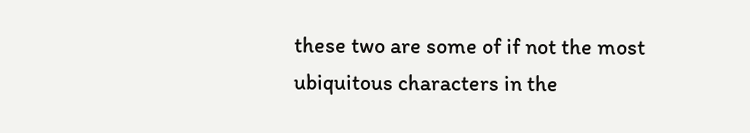these two are some of if not the most ubiquitous characters in the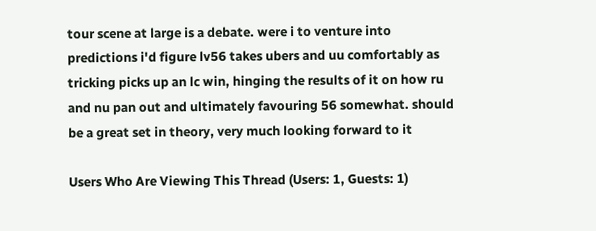tour scene at large is a debate. were i to venture into predictions i'd figure lv56 takes ubers and uu comfortably as tricking picks up an lc win, hinging the results of it on how ru and nu pan out and ultimately favouring 56 somewhat. should be a great set in theory, very much looking forward to it

Users Who Are Viewing This Thread (Users: 1, Guests: 1)